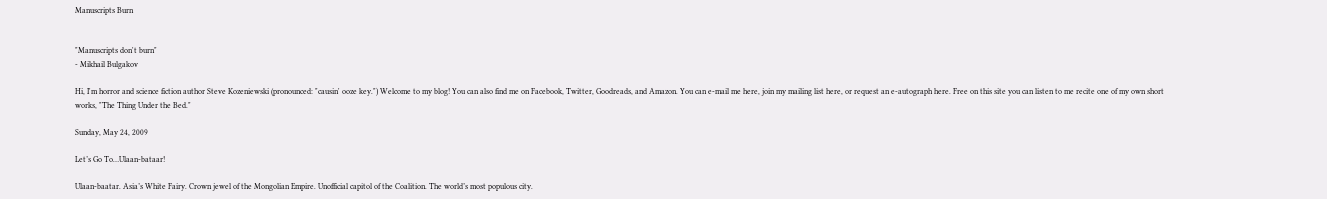Manuscripts Burn


"Manuscripts don't burn"
- Mikhail Bulgakov

Hi, I'm horror and science fiction author Steve Kozeniewski (pronounced: "causin' ooze key.") Welcome to my blog! You can also find me on Facebook, Twitter, Goodreads, and Amazon. You can e-mail me here, join my mailing list here, or request an e-autograph here. Free on this site you can listen to me recite one of my own short works, "The Thing Under the Bed."

Sunday, May 24, 2009

Let’s Go To…Ulaan-bataar!

Ulaan-baatar. Asia’s White Fairy. Crown jewel of the Mongolian Empire. Unofficial capitol of the Coalition. The world’s most populous city.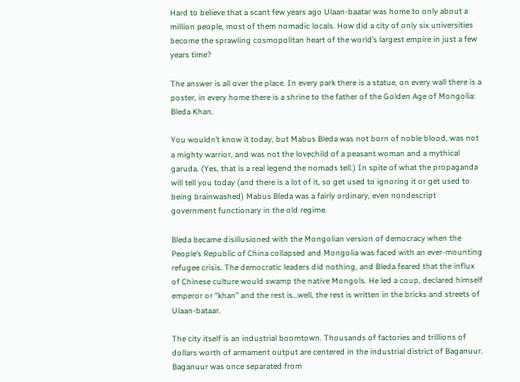Hard to believe that a scant few years ago Ulaan-baatar was home to only about a million people, most of them nomadic locals. How did a city of only six universities become the sprawling cosmopolitan heart of the world’s largest empire in just a few years time?

The answer is all over the place. In every park there is a statue, on every wall there is a poster, in every home there is a shrine to the father of the Golden Age of Mongolia: Bleda Khan.

You wouldn’t know it today, but Mabus Bleda was not born of noble blood, was not a mighty warrior, and was not the lovechild of a peasant woman and a mythical garuda. (Yes, that is a real legend the nomads tell.) In spite of what the propaganda will tell you today (and there is a lot of it, so get used to ignoring it or get used to being brainwashed) Mabus Bleda was a fairly ordinary, even nondescript government functionary in the old regime.

Bleda became disillusioned with the Mongolian version of democracy when the People’s Republic of China collapsed and Mongolia was faced with an ever-mounting refugee crisis. The democratic leaders did nothing, and Bleda feared that the influx of Chinese culture would swamp the native Mongols. He led a coup, declared himself emperor or “khan” and the rest is…well, the rest is written in the bricks and streets of Ulaan-bataar.

The city itself is an industrial boomtown. Thousands of factories and trillions of dollars worth of armament output are centered in the industrial district of Baganuur. Baganuur was once separated from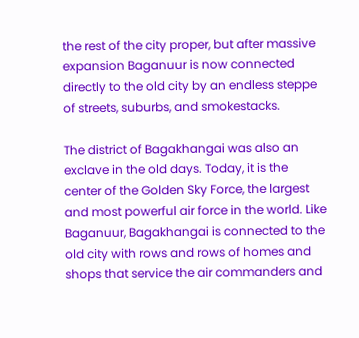the rest of the city proper, but after massive expansion Baganuur is now connected directly to the old city by an endless steppe of streets, suburbs, and smokestacks.

The district of Bagakhangai was also an exclave in the old days. Today, it is the center of the Golden Sky Force, the largest and most powerful air force in the world. Like Baganuur, Bagakhangai is connected to the old city with rows and rows of homes and shops that service the air commanders and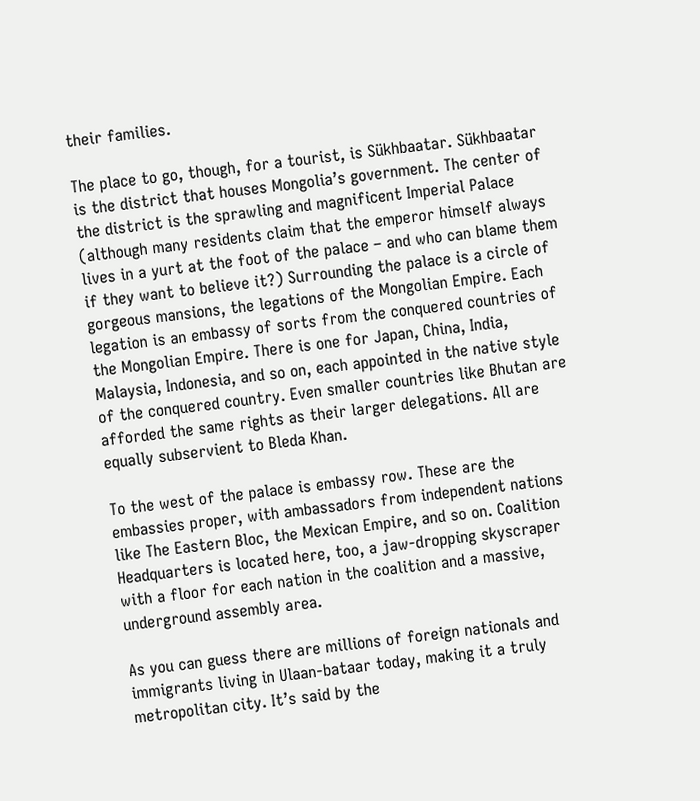their families.

The place to go, though, for a tourist, is Sükhbaatar. Sükhbaatar is the district that houses Mongolia’s government. The center of the district is the sprawling and magnificent Imperial Palace (although many residents claim that the emperor himself always lives in a yurt at the foot of the palace – and who can blame them if they want to believe it?) Surrounding the palace is a circle of gorgeous mansions, the legations of the Mongolian Empire. Each legation is an embassy of sorts from the conquered countries of the Mongolian Empire. There is one for Japan, China, India, Malaysia, Indonesia, and so on, each appointed in the native style of the conquered country. Even smaller countries like Bhutan are afforded the same rights as their larger delegations. All are equally subservient to Bleda Khan.

To the west of the palace is embassy row. These are the embassies proper, with ambassadors from independent nations like The Eastern Bloc, the Mexican Empire, and so on. Coalition Headquarters is located here, too, a jaw-dropping skyscraper with a floor for each nation in the coalition and a massive, underground assembly area.

As you can guess there are millions of foreign nationals and immigrants living in Ulaan-bataar today, making it a truly metropolitan city. It’s said by the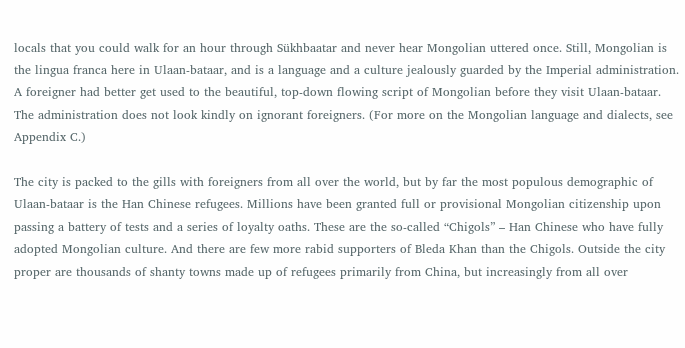locals that you could walk for an hour through Sükhbaatar and never hear Mongolian uttered once. Still, Mongolian is the lingua franca here in Ulaan-bataar, and is a language and a culture jealously guarded by the Imperial administration. A foreigner had better get used to the beautiful, top-down flowing script of Mongolian before they visit Ulaan-bataar. The administration does not look kindly on ignorant foreigners. (For more on the Mongolian language and dialects, see Appendix C.)

The city is packed to the gills with foreigners from all over the world, but by far the most populous demographic of Ulaan-bataar is the Han Chinese refugees. Millions have been granted full or provisional Mongolian citizenship upon passing a battery of tests and a series of loyalty oaths. These are the so-called “Chigols” – Han Chinese who have fully adopted Mongolian culture. And there are few more rabid supporters of Bleda Khan than the Chigols. Outside the city proper are thousands of shanty towns made up of refugees primarily from China, but increasingly from all over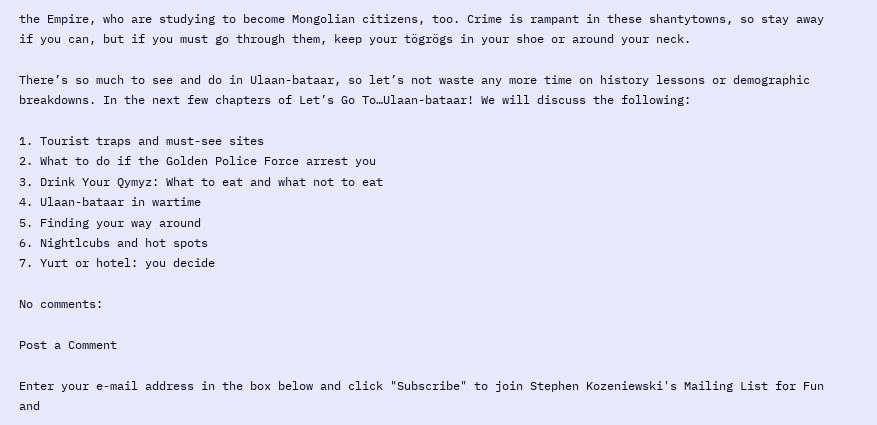the Empire, who are studying to become Mongolian citizens, too. Crime is rampant in these shantytowns, so stay away if you can, but if you must go through them, keep your tögrögs in your shoe or around your neck.

There’s so much to see and do in Ulaan-bataar, so let’s not waste any more time on history lessons or demographic breakdowns. In the next few chapters of Let’s Go To…Ulaan-bataar! We will discuss the following:

1. Tourist traps and must-see sites
2. What to do if the Golden Police Force arrest you
3. Drink Your Qymyz: What to eat and what not to eat
4. Ulaan-bataar in wartime
5. Finding your way around
6. Nightlcubs and hot spots
7. Yurt or hotel: you decide

No comments:

Post a Comment

Enter your e-mail address in the box below and click "Subscribe" to join Stephen Kozeniewski's Mailing List for Fun and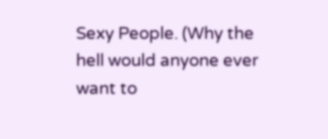Sexy People. (Why the hell would anyone ever want to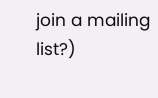join a mailing list?)